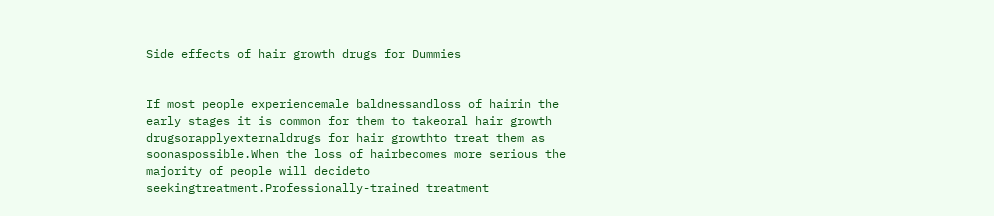Side effects of hair growth drugs for Dummies


If most people experiencemale baldnessandloss of hairin the early stages it is common for them to takeoral hair growth drugsorapplyexternaldrugs for hair growthto treat them as soonaspossible.When the loss of hairbecomes more serious the majority of people will decideto seekingtreatment.Professionally-trained treatment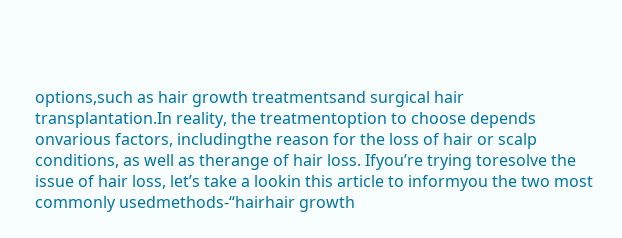options,such as hair growth treatmentsand surgical hair transplantation.In reality, the treatmentoption to choose depends onvarious factors, includingthe reason for the loss of hair or scalp conditions, as well as therange of hair loss. Ifyou’re trying toresolve the issue of hair loss, let’s take a lookin this article to informyou the two most commonly usedmethods-“hairhair growth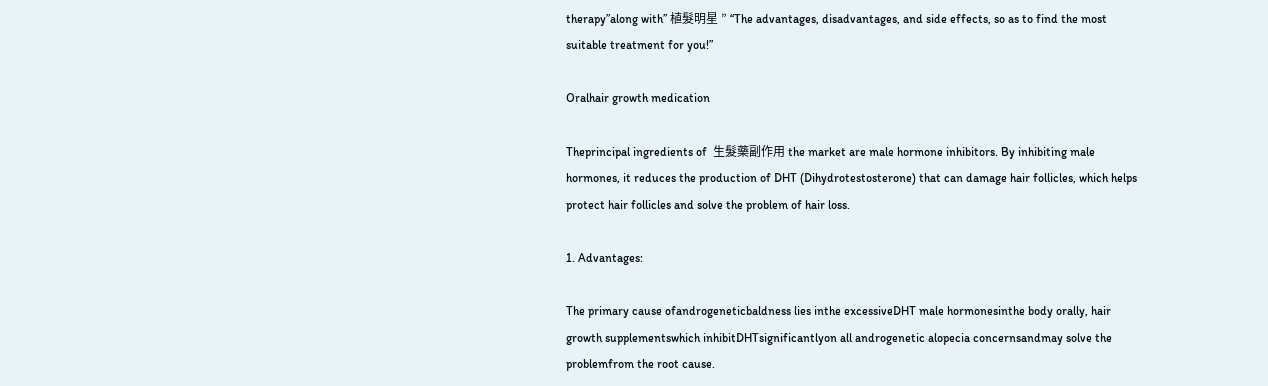therapy”along with” 植髮明星 ” “The advantages, disadvantages, and side effects, so as to find the most suitable treatment for you!”

Oralhair growth medication

Theprincipal ingredients of  生髮藥副作用 the market are male hormone inhibitors. By inhibiting male hormones, it reduces the production of DHT (Dihydrotestosterone) that can damage hair follicles, which helps protect hair follicles and solve the problem of hair loss.

1. Advantages:

The primary cause ofandrogeneticbaldness lies inthe excessiveDHT male hormonesinthe body orally, hair growth supplementswhich inhibitDHTsignificantlyon all androgenetic alopecia concernsandmay solve the problemfrom the root cause.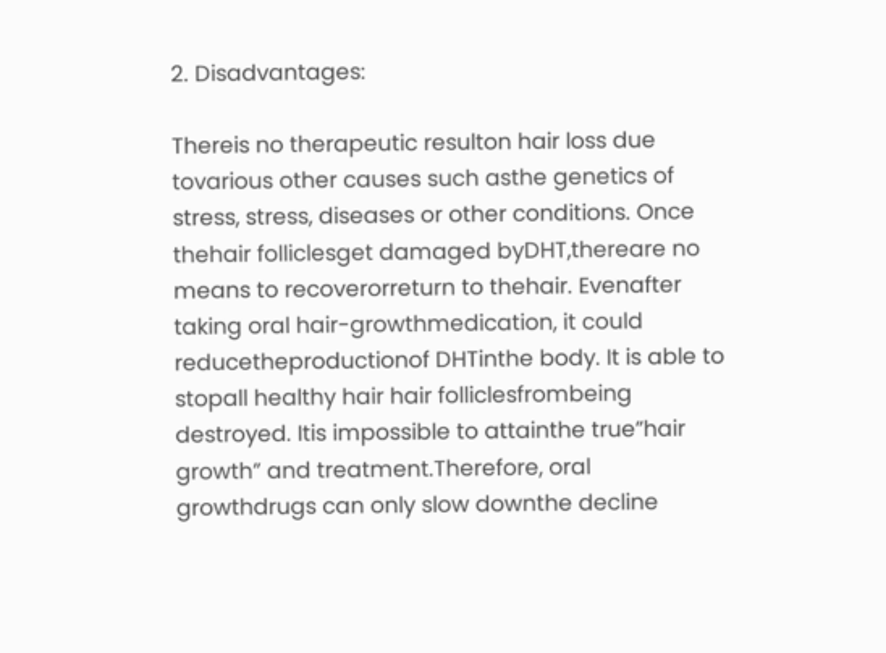2. Disadvantages:

Thereis no therapeutic resulton hair loss due tovarious other causes such asthe genetics of stress, stress, diseases or other conditions. Once thehair folliclesget damaged byDHT,thereare no means to recoverorreturn to thehair. Evenafter taking oral hair-growthmedication, it could reducetheproductionof DHTinthe body. It is able to stopall healthy hair hair folliclesfrombeing destroyed. Itis impossible to attainthe true”hair growth” and treatment.Therefore, oral growthdrugs can only slow downthe decline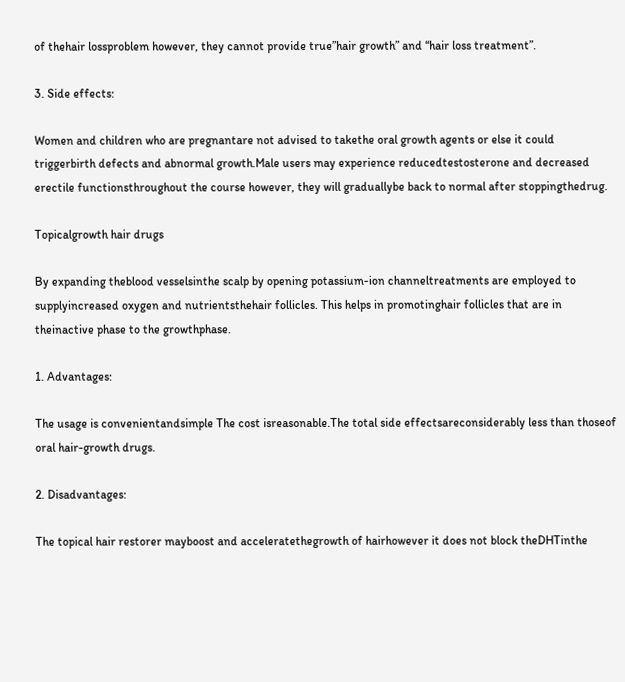of thehair lossproblem however, they cannot provide true”hair growth” and “hair loss treatment”.

3. Side effects:

Women and children who are pregnantare not advised to takethe oral growth agents or else it could triggerbirth defects and abnormal growth.Male users may experience reducedtestosterone and decreased erectile functionsthroughout the course however, they will graduallybe back to normal after stoppingthedrug.

Topicalgrowth hair drugs

By expanding theblood vesselsinthe scalp by opening potassium-ion channeltreatments are employed to supplyincreased oxygen and nutrientsthehair follicles. This helps in promotinghair follicles that are in theinactive phase to the growthphase.

1. Advantages:

The usage is convenientandsimple The cost isreasonable.The total side effectsareconsiderably less than thoseof oral hair-growth drugs.

2. Disadvantages:

The topical hair restorer mayboost and acceleratethegrowth of hairhowever it does not block theDHTinthe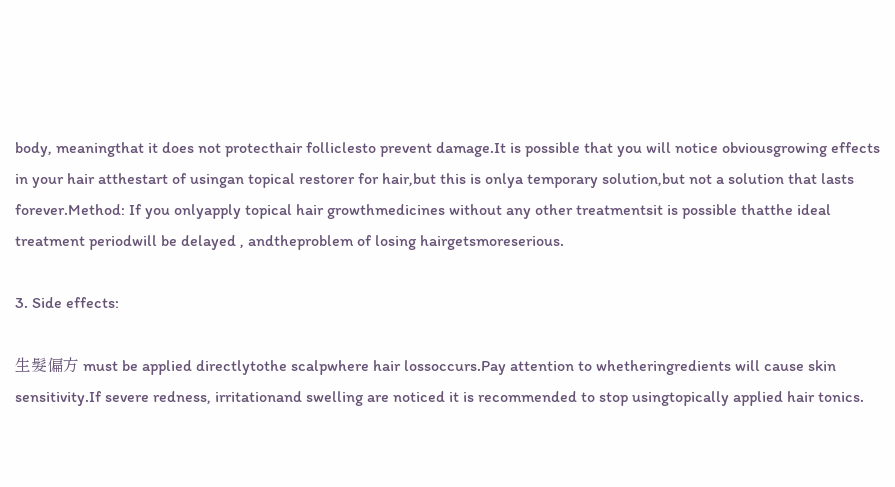body, meaningthat it does not protecthair folliclesto prevent damage.It is possible that you will notice obviousgrowing effects in your hair atthestart of usingan topical restorer for hair,but this is onlya temporary solution,but not a solution that lasts forever.Method: If you onlyapply topical hair growthmedicines without any other treatmentsit is possible thatthe ideal treatment periodwill be delayed , andtheproblem of losing hairgetsmoreserious.

3. Side effects:

生髮偏方 must be applied directlytothe scalpwhere hair lossoccurs.Pay attention to whetheringredients will cause skin sensitivity.If severe redness, irritationand swelling are noticed it is recommended to stop usingtopically applied hair tonics.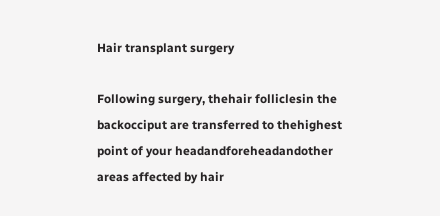Hair transplant surgery

Following surgery, thehair folliclesin the backocciput are transferred to thehighest point of your headandforeheadandother areas affected by hair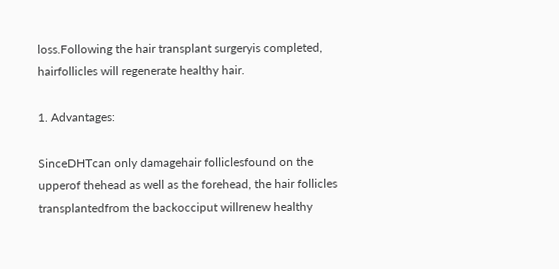loss.Following the hair transplant surgeryis completed, hairfollicles will regenerate healthy hair.

1. Advantages:

SinceDHTcan only damagehair folliclesfound on the upperof thehead as well as the forehead, the hair follicles transplantedfrom the backocciput willrenew healthy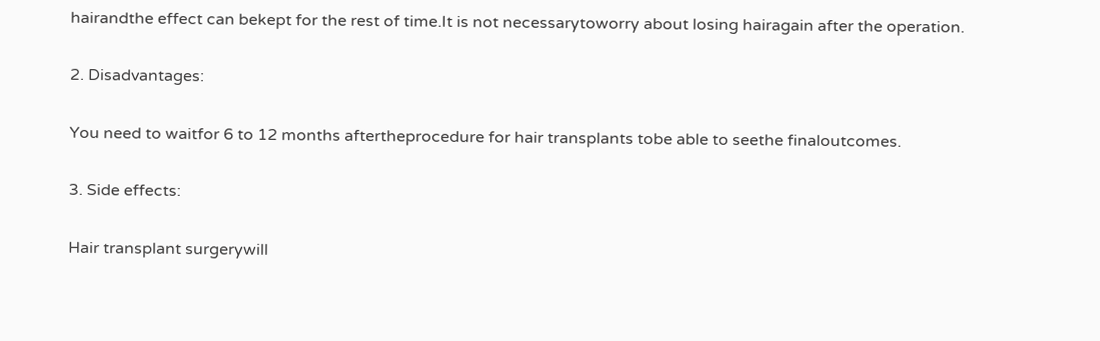hairandthe effect can bekept for the rest of time.It is not necessarytoworry about losing hairagain after the operation.

2. Disadvantages:

You need to waitfor 6 to 12 months aftertheprocedure for hair transplants tobe able to seethe finaloutcomes.

3. Side effects:

Hair transplant surgerywill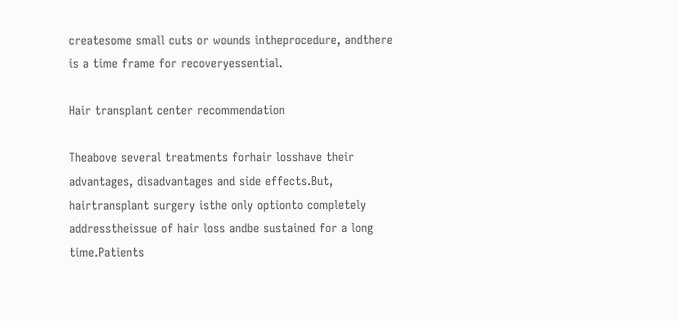createsome small cuts or wounds intheprocedure, andthere is a time frame for recoveryessential.

Hair transplant center recommendation

Theabove several treatments forhair losshave their advantages, disadvantages and side effects.But, hairtransplant surgery isthe only optionto completely addresstheissue of hair loss andbe sustained for a long time.Patients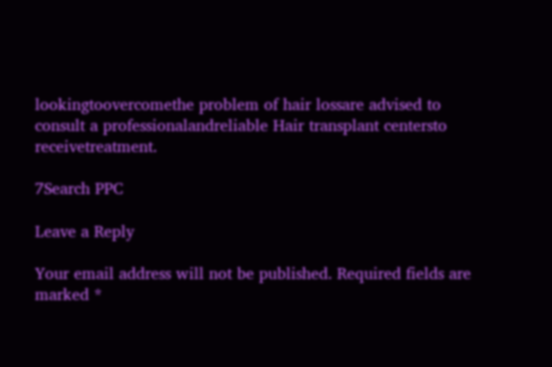lookingtoovercomethe problem of hair lossare advised to consult a professionalandreliable Hair transplant centersto receivetreatment.

7Search PPC

Leave a Reply

Your email address will not be published. Required fields are marked *